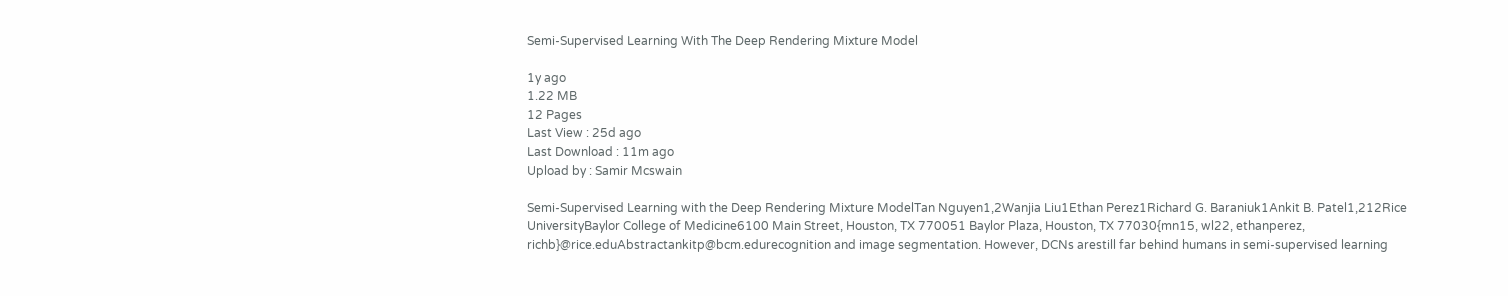Semi-Supervised Learning With The Deep Rendering Mixture Model

1y ago
1.22 MB
12 Pages
Last View : 25d ago
Last Download : 11m ago
Upload by : Samir Mcswain

Semi-Supervised Learning with the Deep Rendering Mixture ModelTan Nguyen1,2Wanjia Liu1Ethan Perez1Richard G. Baraniuk1Ankit B. Patel1,212Rice UniversityBaylor College of Medicine6100 Main Street, Houston, TX 770051 Baylor Plaza, Houston, TX 77030{mn15, wl22, ethanperez, richb}@rice.eduAbstractankitp@bcm.edurecognition and image segmentation. However, DCNs arestill far behind humans in semi-supervised learning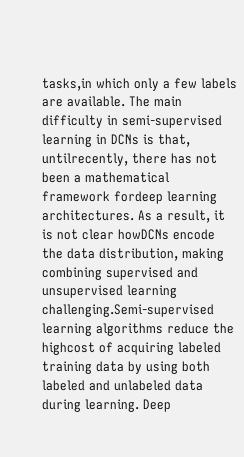tasks,in which only a few labels are available. The main difficulty in semi-supervised learning in DCNs is that, untilrecently, there has not been a mathematical framework fordeep learning architectures. As a result, it is not clear howDCNs encode the data distribution, making combining supervised and unsupervised learning challenging.Semi-supervised learning algorithms reduce the highcost of acquiring labeled training data by using both labeled and unlabeled data during learning. Deep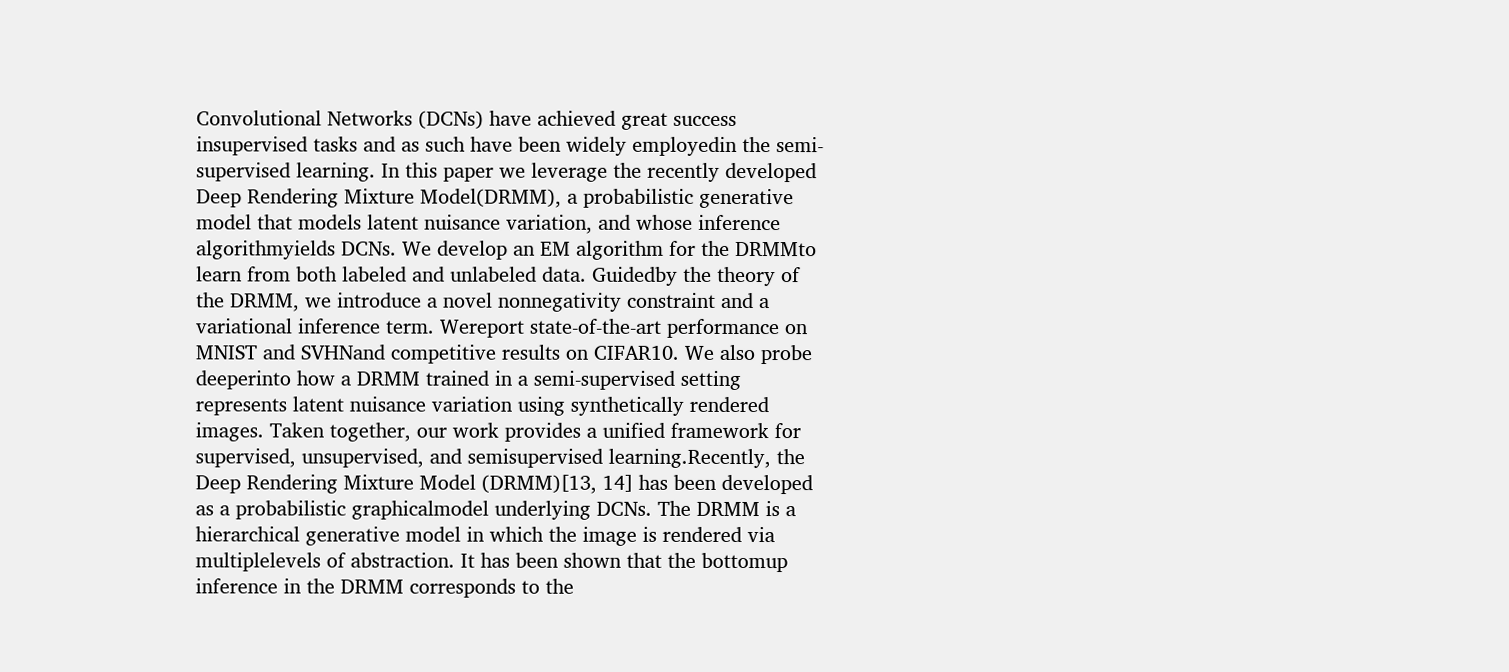Convolutional Networks (DCNs) have achieved great success insupervised tasks and as such have been widely employedin the semi-supervised learning. In this paper we leverage the recently developed Deep Rendering Mixture Model(DRMM), a probabilistic generative model that models latent nuisance variation, and whose inference algorithmyields DCNs. We develop an EM algorithm for the DRMMto learn from both labeled and unlabeled data. Guidedby the theory of the DRMM, we introduce a novel nonnegativity constraint and a variational inference term. Wereport state-of-the-art performance on MNIST and SVHNand competitive results on CIFAR10. We also probe deeperinto how a DRMM trained in a semi-supervised setting represents latent nuisance variation using synthetically rendered images. Taken together, our work provides a unified framework for supervised, unsupervised, and semisupervised learning.Recently, the Deep Rendering Mixture Model (DRMM)[13, 14] has been developed as a probabilistic graphicalmodel underlying DCNs. The DRMM is a hierarchical generative model in which the image is rendered via multiplelevels of abstraction. It has been shown that the bottomup inference in the DRMM corresponds to the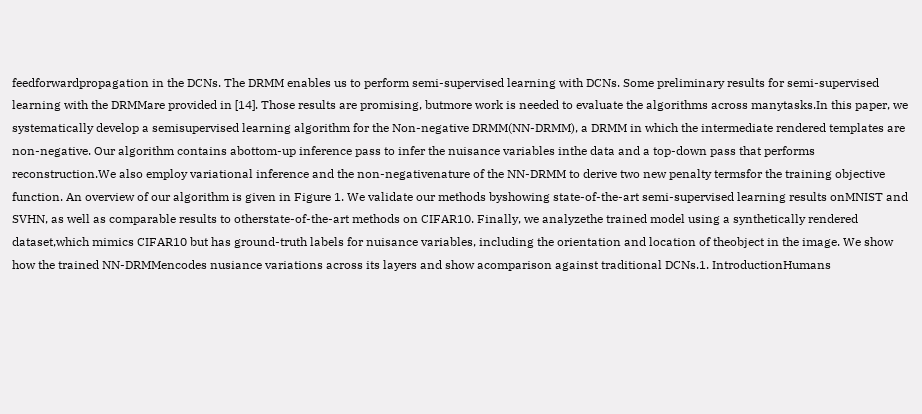feedforwardpropagation in the DCNs. The DRMM enables us to perform semi-supervised learning with DCNs. Some preliminary results for semi-supervised learning with the DRMMare provided in [14]. Those results are promising, butmore work is needed to evaluate the algorithms across manytasks.In this paper, we systematically develop a semisupervised learning algorithm for the Non-negative DRMM(NN-DRMM), a DRMM in which the intermediate rendered templates are non-negative. Our algorithm contains abottom-up inference pass to infer the nuisance variables inthe data and a top-down pass that performs reconstruction.We also employ variational inference and the non-negativenature of the NN-DRMM to derive two new penalty termsfor the training objective function. An overview of our algorithm is given in Figure 1. We validate our methods byshowing state-of-the-art semi-supervised learning results onMNIST and SVHN, as well as comparable results to otherstate-of-the-art methods on CIFAR10. Finally, we analyzethe trained model using a synthetically rendered dataset,which mimics CIFAR10 but has ground-truth labels for nuisance variables, including the orientation and location of theobject in the image. We show how the trained NN-DRMMencodes nusiance variations across its layers and show acomparison against traditional DCNs.1. IntroductionHumans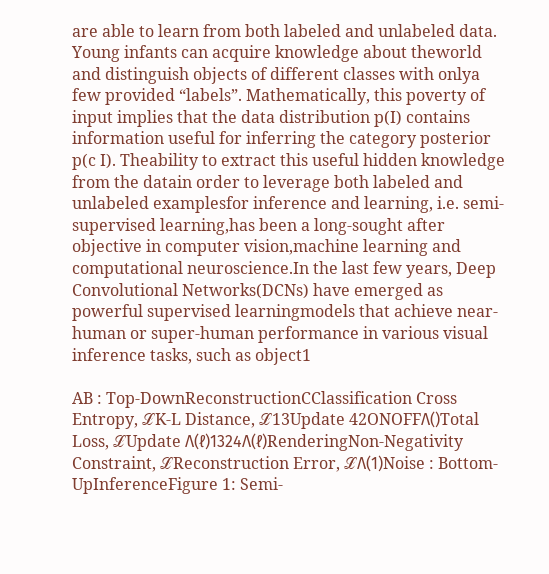are able to learn from both labeled and unlabeled data. Young infants can acquire knowledge about theworld and distinguish objects of different classes with onlya few provided “labels”. Mathematically, this poverty of input implies that the data distribution p(I) contains information useful for inferring the category posterior p(c I). Theability to extract this useful hidden knowledge from the datain order to leverage both labeled and unlabeled examplesfor inference and learning, i.e. semi-supervised learning,has been a long-sought after objective in computer vision,machine learning and computational neuroscience.In the last few years, Deep Convolutional Networks(DCNs) have emerged as powerful supervised learningmodels that achieve near-human or super-human performance in various visual inference tasks, such as object1

AB : Top-DownReconstructionCClassification Cross Entropy, ℒK-L Distance, ℒ13Update 42ONOFFΛ()Total Loss, ℒUpdate Λ(ℓ)1324Λ(ℓ)RenderingNon-Negativity Constraint, ℒReconstruction Error, ℒΛ(1)Noise : Bottom-UpInferenceFigure 1: Semi-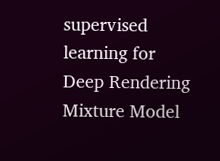supervised learning for Deep Rendering Mixture Model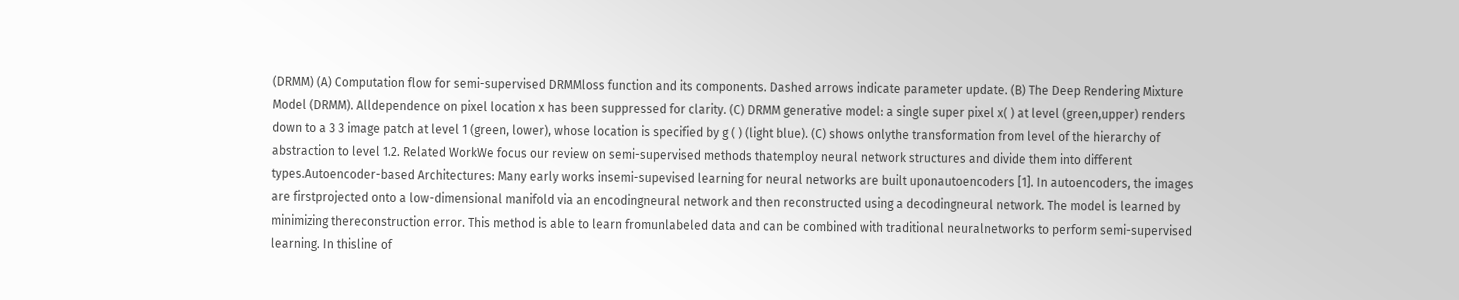(DRMM) (A) Computation flow for semi-supervised DRMMloss function and its components. Dashed arrows indicate parameter update. (B) The Deep Rendering Mixture Model (DRMM). Alldependence on pixel location x has been suppressed for clarity. (C) DRMM generative model: a single super pixel x( ) at level (green,upper) renders down to a 3 3 image patch at level 1 (green, lower), whose location is specified by g ( ) (light blue). (C) shows onlythe transformation from level of the hierarchy of abstraction to level 1.2. Related WorkWe focus our review on semi-supervised methods thatemploy neural network structures and divide them into different types.Autoencoder-based Architectures: Many early works insemi-supevised learning for neural networks are built uponautoencoders [1]. In autoencoders, the images are firstprojected onto a low-dimensional manifold via an encodingneural network and then reconstructed using a decodingneural network. The model is learned by minimizing thereconstruction error. This method is able to learn fromunlabeled data and can be combined with traditional neuralnetworks to perform semi-supervised learning. In thisline of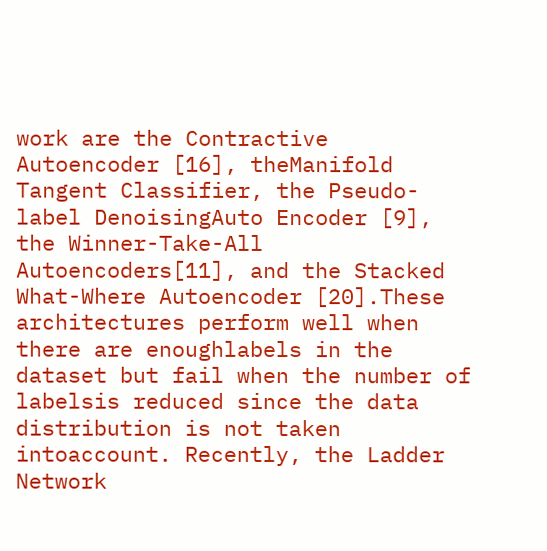work are the Contractive Autoencoder [16], theManifold Tangent Classifier, the Pseudo-label DenoisingAuto Encoder [9], the Winner-Take-All Autoencoders[11], and the Stacked What-Where Autoencoder [20].These architectures perform well when there are enoughlabels in the dataset but fail when the number of labelsis reduced since the data distribution is not taken intoaccount. Recently, the Ladder Network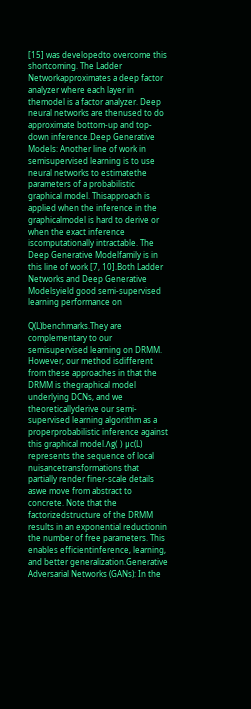[15] was developedto overcome this shortcoming. The Ladder Networkapproximates a deep factor analyzer where each layer in themodel is a factor analyzer. Deep neural networks are thenused to do approximate bottom-up and top-down inference.Deep Generative Models: Another line of work in semisupervised learning is to use neural networks to estimatethe parameters of a probabilistic graphical model. Thisapproach is applied when the inference in the graphicalmodel is hard to derive or when the exact inference iscomputationally intractable. The Deep Generative Modelfamily is in this line of work [7, 10].Both Ladder Networks and Deep Generative Modelsyield good semi-supervised learning performance on

Q(L)benchmarks.They are complementary to our semisupervised learning on DRMM. However, our method isdifferent from these approaches in that the DRMM is thegraphical model underlying DCNs, and we theoreticallyderive our semi-supervised learning algorithm as a properprobabilistic inference against this graphical model.Λg( ) µc(L) represents the sequence of local nuisancetransformations that partially render finer-scale details aswe move from abstract to concrete. Note that the factorizedstructure of the DRMM results in an exponential reductionin the number of free parameters. This enables efficientinference, learning, and better generalization.Generative Adversarial Networks (GANs): In the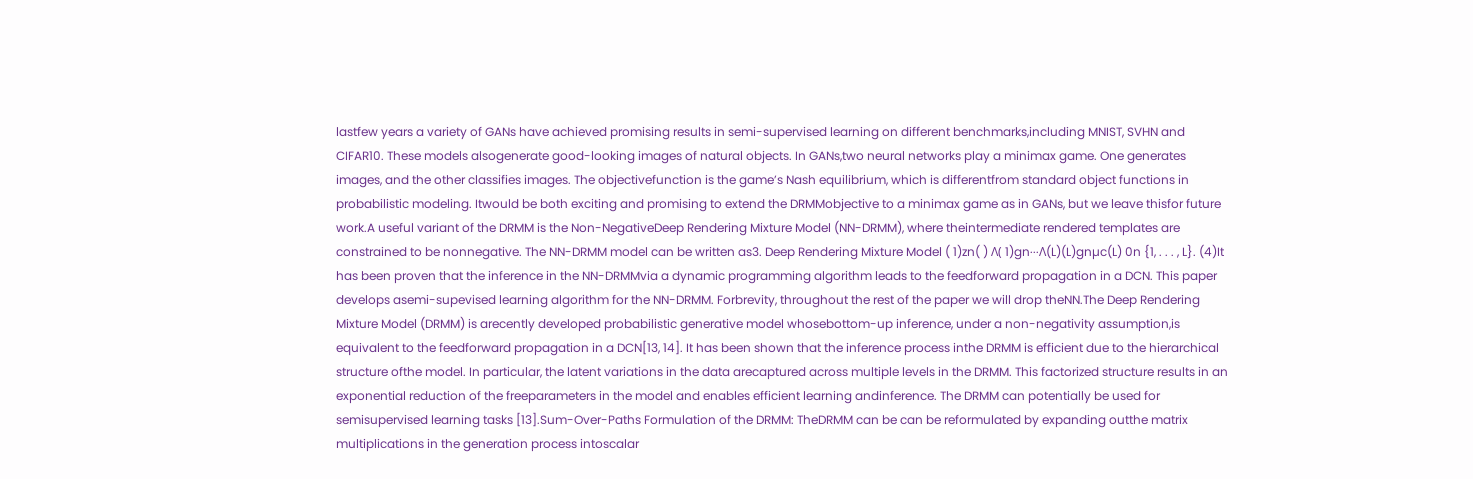lastfew years a variety of GANs have achieved promising results in semi-supervised learning on different benchmarks,including MNIST, SVHN and CIFAR10. These models alsogenerate good-looking images of natural objects. In GANs,two neural networks play a minimax game. One generates images, and the other classifies images. The objectivefunction is the game’s Nash equilibrium, which is differentfrom standard object functions in probabilistic modeling. Itwould be both exciting and promising to extend the DRMMobjective to a minimax game as in GANs, but we leave thisfor future work.A useful variant of the DRMM is the Non-NegativeDeep Rendering Mixture Model (NN-DRMM), where theintermediate rendered templates are constrained to be nonnegative. The NN-DRMM model can be written as3. Deep Rendering Mixture Model ( 1)zn( ) Λ( 1)gn···Λ(L)(L)gnµc(L) 0n {1, . . . , L}. (4)It has been proven that the inference in the NN-DRMMvia a dynamic programming algorithm leads to the feedforward propagation in a DCN. This paper develops asemi-supevised learning algorithm for the NN-DRMM. Forbrevity, throughout the rest of the paper we will drop theNN.The Deep Rendering Mixture Model (DRMM) is arecently developed probabilistic generative model whosebottom-up inference, under a non-negativity assumption,is equivalent to the feedforward propagation in a DCN[13, 14]. It has been shown that the inference process inthe DRMM is efficient due to the hierarchical structure ofthe model. In particular, the latent variations in the data arecaptured across multiple levels in the DRMM. This factorized structure results in an exponential reduction of the freeparameters in the model and enables efficient learning andinference. The DRMM can potentially be used for semisupervised learning tasks [13].Sum-Over-Paths Formulation of the DRMM: TheDRMM can be can be reformulated by expanding outthe matrix multiplications in the generation process intoscalar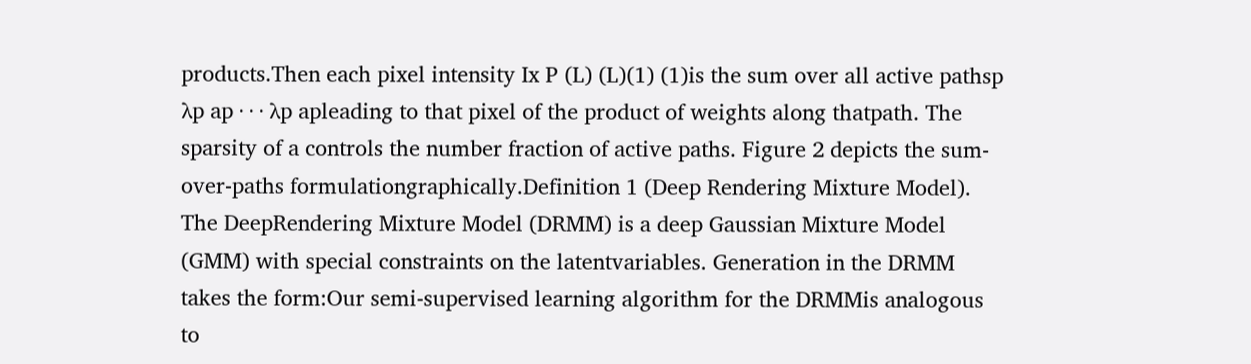products.Then each pixel intensity Ix P (L) (L)(1) (1)is the sum over all active pathsp λp ap · · · λp apleading to that pixel of the product of weights along thatpath. The sparsity of a controls the number fraction of active paths. Figure 2 depicts the sum-over-paths formulationgraphically.Definition 1 (Deep Rendering Mixture Model). The DeepRendering Mixture Model (DRMM) is a deep Gaussian Mixture Model (GMM) with special constraints on the latentvariables. Generation in the DRMM takes the form:Our semi-supervised learning algorithm for the DRMMis analogous to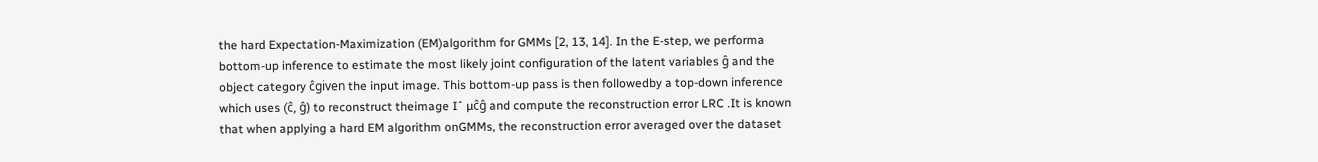the hard Expectation-Maximization (EM)algorithm for GMMs [2, 13, 14]. In the E-step, we performa bottom-up inference to estimate the most likely joint configuration of the latent variables ĝ and the object category ĉgiven the input image. This bottom-up pass is then followedby a top-down inference which uses (ĉ, ĝ) to reconstruct theimage Iˆ µĉĝ and compute the reconstruction error LRC .It is known that when applying a hard EM algorithm onGMMs, the reconstruction error averaged over the dataset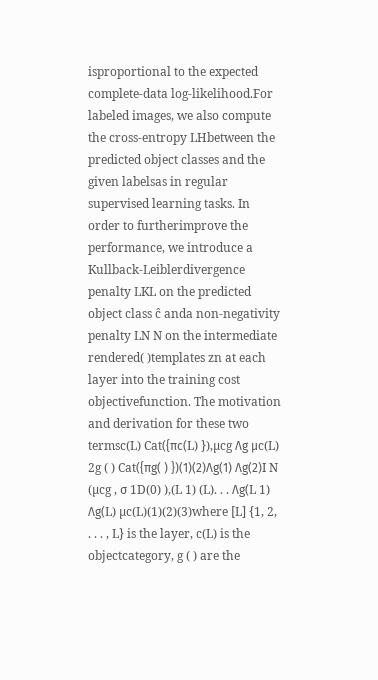isproportional to the expected complete-data log-likelihood.For labeled images, we also compute the cross-entropy LHbetween the predicted object classes and the given labelsas in regular supervised learning tasks. In order to furtherimprove the performance, we introduce a Kullback-Leiblerdivergence penalty LKL on the predicted object class ĉ anda non-negativity penalty LN N on the intermediate rendered( )templates zn at each layer into the training cost objectivefunction. The motivation and derivation for these two termsc(L) Cat({πc(L) }),µcg Λg µc(L) 2g ( ) Cat({πg( ) })(1)(2)Λg(1) Λg(2)I N (µcg , σ 1D(0) ),(L 1) (L). . . Λg(L 1) Λg(L) µc(L)(1)(2)(3)where [L] {1, 2, . . . , L} is the layer, c(L) is the objectcategory, g ( ) are the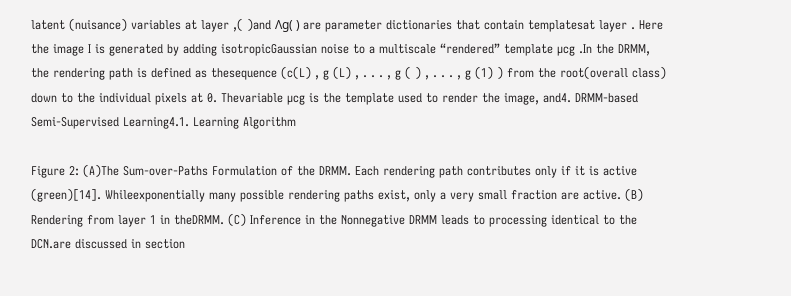latent (nuisance) variables at layer ,( )and Λg( ) are parameter dictionaries that contain templatesat layer . Here the image I is generated by adding isotropicGaussian noise to a multiscale “rendered” template µcg .In the DRMM, the rendering path is defined as thesequence (c(L) , g (L) , . . . , g ( ) , . . . , g (1) ) from the root(overall class) down to the individual pixels at 0. Thevariable µcg is the template used to render the image, and4. DRMM-based Semi-Supervised Learning4.1. Learning Algorithm

Figure 2: (A)The Sum-over-Paths Formulation of the DRMM. Each rendering path contributes only if it is active (green)[14]. Whileexponentially many possible rendering paths exist, only a very small fraction are active. (B) Rendering from layer 1 in theDRMM. (C) Inference in the Nonnegative DRMM leads to processing identical to the DCN.are discussed in section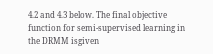4.2 and 4.3 below. The final objective function for semi-supervised learning in the DRMM isgiven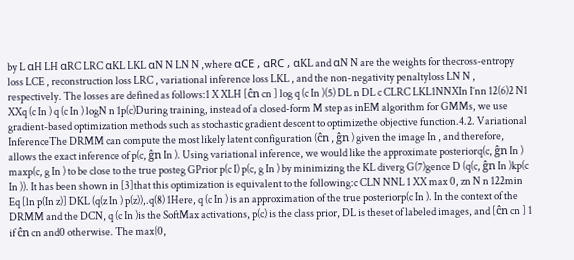by L αH LH αRC LRC αKL LKL αN N LN N ,where αCE , αRC , αKL and αN N are the weights for thecross-entropy loss LCE , reconstruction loss LRC , variational inference loss LKL , and the non-negativity penaltyloss LN N , respectively. The losses are defined as follows:1 X XLH [ĉn cn ] log q (c In )(5) DL n DL c CLRC LKL1NNXIn Iˆnn 12(6)2 N1 XXq (c In ) q (c In ) logN n 1p(c)During training, instead of a closed-form M step as inEM algorithm for GMMs, we use gradient-based optimization methods such as stochastic gradient descent to optimizethe objective function.4.2. Variational InferenceThe DRMM can compute the most likely latent configuration (ĉn , ĝn ) given the image In , and therefore, allows the exact inference of p(c, ĝn In ). Using variational inference, we would like the approximate posteriorq(c, ĝn In ) maxp(c, g In ) to be close to the true posteg GPrior p(c I) p(c, g In ) by minimizing the KL diverg G(7)gence D (q(c, ĝn In )kp(c In )). It has been shown in [3]that this optimization is equivalent to the following:c CLN NNL 1 XX max 0, zn N n 122min Eq [ln p(In z)] DKL (q(z In ) p(z)),.q(8) 1Here, q (c In ) is an approximation of the true posteriorp(c In ). In the context of the DRMM and the DCN, q (c In )is the SoftMax activations, p(c) is the class prior, DL is theset of labeled images, and [ĉn cn ] 1 if ĉn cn and0 otherwise. The max{0,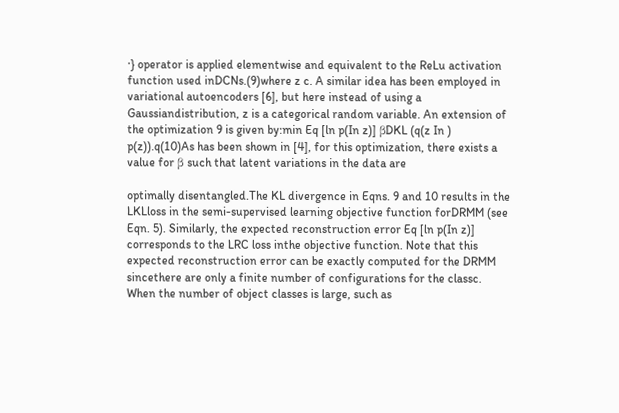·} operator is applied elementwise and equivalent to the ReLu activation function used inDCNs.(9)where z c. A similar idea has been employed in variational autoencoders [6], but here instead of using a Gaussiandistribution, z is a categorical random variable. An extension of the optimization 9 is given by:min Eq [ln p(In z)] βDKL (q(z In ) p(z)).q(10)As has been shown in [4], for this optimization, there exists a value for β such that latent variations in the data are

optimally disentangled.The KL divergence in Eqns. 9 and 10 results in the LKLloss in the semi-supervised learning objective function forDRMM (see Eqn. 5). Similarly, the expected reconstruction error Eq [ln p(In z)] corresponds to the LRC loss inthe objective function. Note that this expected reconstruction error can be exactly computed for the DRMM sincethere are only a finite number of configurations for the classc. When the number of object classes is large, such as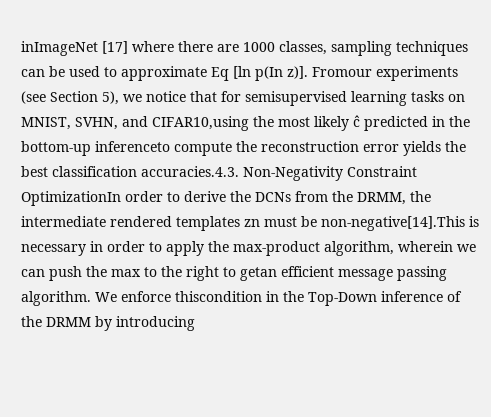inImageNet [17] where there are 1000 classes, sampling techniques can be used to approximate Eq [ln p(In z)]. Fromour experiments (see Section 5), we notice that for semisupervised learning tasks on MNIST, SVHN, and CIFAR10,using the most likely ĉ predicted in the bottom-up inferenceto compute the reconstruction error yields the best classification accuracies.4.3. Non-Negativity Constraint OptimizationIn order to derive the DCNs from the DRMM, the intermediate rendered templates zn must be non-negative[14].This is necessary in order to apply the max-product algorithm, wherein we can push the max to the right to getan efficient message passing algorithm. We enforce thiscondition in the Top-Down inference of the DRMM by introducing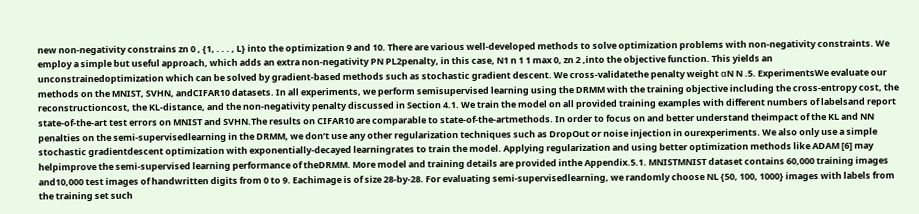new non-negativity constrains zn 0 , {1, . . . , L} into the optimization 9 and 10. There are various well-developed methods to solve optimization problems with non-negativity constraints. We employ a simple but useful approach, which adds an extra non-negativity PN PL2penalty, in this case, N1 n 1 1 max 0, zn 2 ,into the objective function. This yields an unconstrainedoptimization which can be solved by gradient-based methods such as stochastic gradient descent. We cross-validatethe penalty weight αN N .5. ExperimentsWe evaluate our methods on the MNIST, SVHN, andCIFAR10 datasets. In all experiments, we perform semisupervised learning using the DRMM with the training objective including the cross-entropy cost, the reconstructioncost, the KL-distance, and the non-negativity penalty discussed in Section 4.1. We train the model on all provided training examples with different numbers of labelsand report state-of-the-art test errors on MNIST and SVHN.The results on CIFAR10 are comparable to state-of-the-artmethods. In order to focus on and better understand theimpact of the KL and NN penalties on the semi-supervisedlearning in the DRMM, we don’t use any other regularization techniques such as DropOut or noise injection in ourexperiments. We also only use a simple stochastic gradientdescent optimization with exponentially-decayed learningrates to train the model. Applying regularization and using better optimization methods like ADAM [6] may helpimprove the semi-supervised learning performance of theDRMM. More model and training details are provided inthe Appendix.5.1. MNISTMNIST dataset contains 60,000 training images and10,000 test images of handwritten digits from 0 to 9. Eachimage is of size 28-by-28. For evaluating semi-supervisedlearning, we randomly choose NL {50, 100, 1000} images with labels from the training set such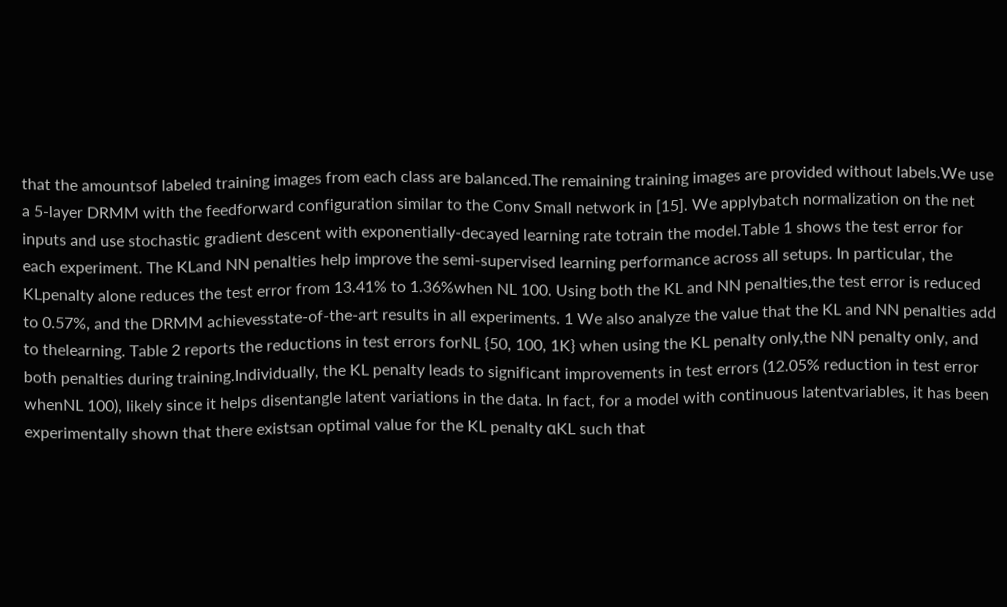that the amountsof labeled training images from each class are balanced.The remaining training images are provided without labels.We use a 5-layer DRMM with the feedforward configuration similar to the Conv Small network in [15]. We applybatch normalization on the net inputs and use stochastic gradient descent with exponentially-decayed learning rate totrain the model.Table 1 shows the test error for each experiment. The KLand NN penalties help improve the semi-supervised learning performance across all setups. In particular, the KLpenalty alone reduces the test error from 13.41% to 1.36%when NL 100. Using both the KL and NN penalties,the test error is reduced to 0.57%, and the DRMM achievesstate-of-the-art results in all experiments. 1 We also analyze the value that the KL and NN penalties add to thelearning. Table 2 reports the reductions in test errors forNL {50, 100, 1K} when using the KL penalty only,the NN penalty only, and both penalties during training.Individually, the KL penalty leads to significant improvements in test errors (12.05% reduction in test error whenNL 100), likely since it helps disentangle latent variations in the data. In fact, for a model with continuous latentvariables, it has been experimentally shown that there existsan optimal value for the KL penalty αKL such that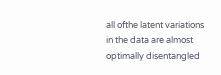all ofthe latent variations in the data are almost optimally disentangled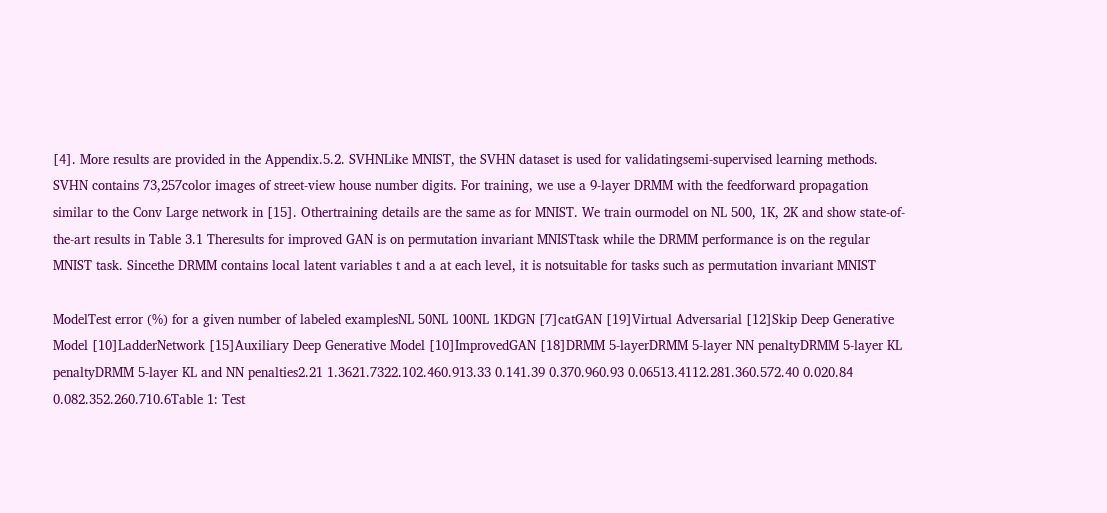[4]. More results are provided in the Appendix.5.2. SVHNLike MNIST, the SVHN dataset is used for validatingsemi-supervised learning methods. SVHN contains 73,257color images of street-view house number digits. For training, we use a 9-layer DRMM with the feedforward propagation similar to the Conv Large network in [15]. Othertraining details are the same as for MNIST. We train ourmodel on NL 500, 1K, 2K and show state-of-the-art results in Table 3.1 Theresults for improved GAN is on permutation invariant MNISTtask while the DRMM performance is on the regular MNIST task. Sincethe DRMM contains local latent variables t and a at each level, it is notsuitable for tasks such as permutation invariant MNIST

ModelTest error (%) for a given number of labeled examplesNL 50NL 100NL 1KDGN [7]catGAN [19]Virtual Adversarial [12]Skip Deep Generative Model [10]LadderNetwork [15]Auxiliary Deep Generative Model [10]ImprovedGAN [18]DRMM 5-layerDRMM 5-layer NN penaltyDRMM 5-layer KL penaltyDRMM 5-layer KL and NN penalties2.21 1.3621.7322.102.460.913.33 0.141.39 0.370.960.93 0.06513.4112.281.360.572.40 0.020.84 0.082.352.260.710.6Table 1: Test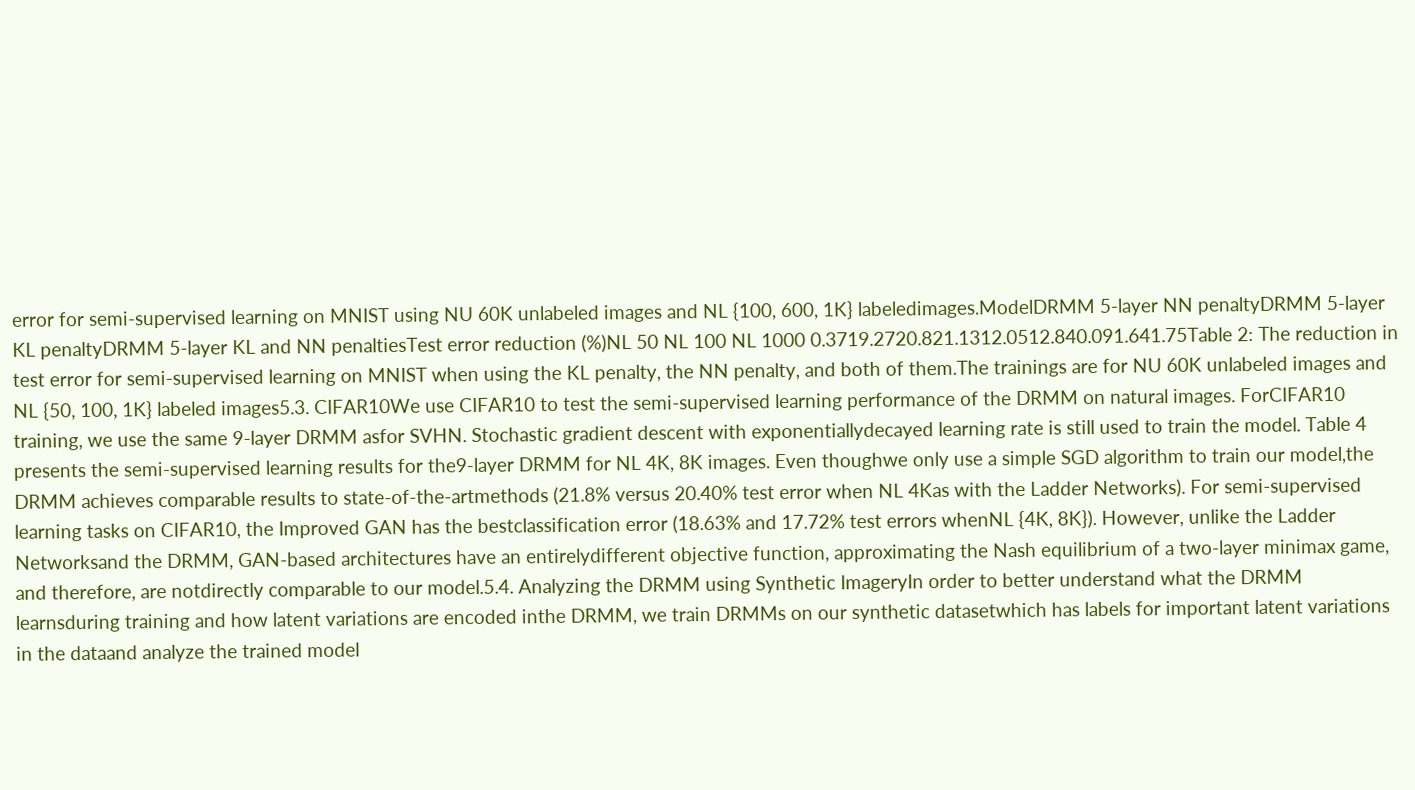error for semi-supervised learning on MNIST using NU 60K unlabeled images and NL {100, 600, 1K} labeledimages.ModelDRMM 5-layer NN penaltyDRMM 5-layer KL penaltyDRMM 5-layer KL and NN penaltiesTest error reduction (%)NL 50 NL 100 NL 1000 0.3719.2720.821.1312.0512.840.091.641.75Table 2: The reduction in test error for semi-supervised learning on MNIST when using the KL penalty, the NN penalty, and both of them.The trainings are for NU 60K unlabeled images and NL {50, 100, 1K} labeled images5.3. CIFAR10We use CIFAR10 to test the semi-supervised learning performance of the DRMM on natural images. ForCIFAR10 training, we use the same 9-layer DRMM asfor SVHN. Stochastic gradient descent with exponentiallydecayed learning rate is still used to train the model. Table 4 presents the semi-supervised learning results for the9-layer DRMM for NL 4K, 8K images. Even thoughwe only use a simple SGD algorithm to train our model,the DRMM achieves comparable results to state-of-the-artmethods (21.8% versus 20.40% test error when NL 4Kas with the Ladder Networks). For semi-supervised learning tasks on CIFAR10, the Improved GAN has the bestclassification error (18.63% and 17.72% test errors whenNL {4K, 8K}). However, unlike the Ladder Networksand the DRMM, GAN-based architectures have an entirelydifferent objective function, approximating the Nash equilibrium of a two-layer minimax game, and therefore, are notdirectly comparable to our model.5.4. Analyzing the DRMM using Synthetic ImageryIn order to better understand what the DRMM learnsduring training and how latent variations are encoded inthe DRMM, we train DRMMs on our synthetic datasetwhich has labels for important latent variations in the dataand analyze the trained model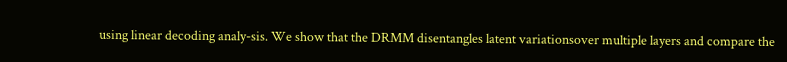using linear decoding analy-sis. We show that the DRMM disentangles latent variationsover multiple layers and compare the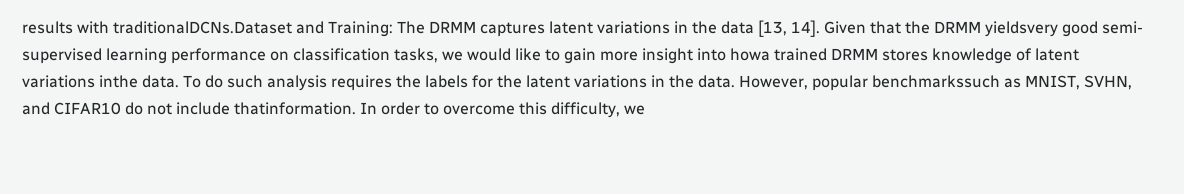results with traditionalDCNs.Dataset and Training: The DRMM captures latent variations in the data [13, 14]. Given that the DRMM yieldsvery good semi-supervised learning performance on classification tasks, we would like to gain more insight into howa trained DRMM stores knowledge of latent variations inthe data. To do such analysis requires the labels for the latent variations in the data. However, popular benchmarkssuch as MNIST, SVHN, and CIFAR10 do not include thatinformation. In order to overcome this difficulty, we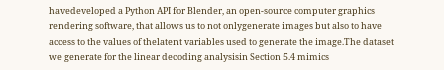havedeveloped a Python API for Blender, an open-source computer graphics rendering software, that allows us to not onlygenerate images but also to have access to the values of thelatent variables used to generate the image.The dataset we generate for the linear decoding analysisin Section 5.4 mimics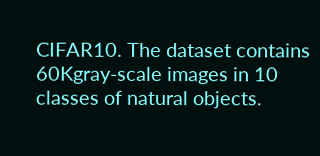CIFAR10. The dataset contains 60Kgray-scale images in 10 classes of natural objects.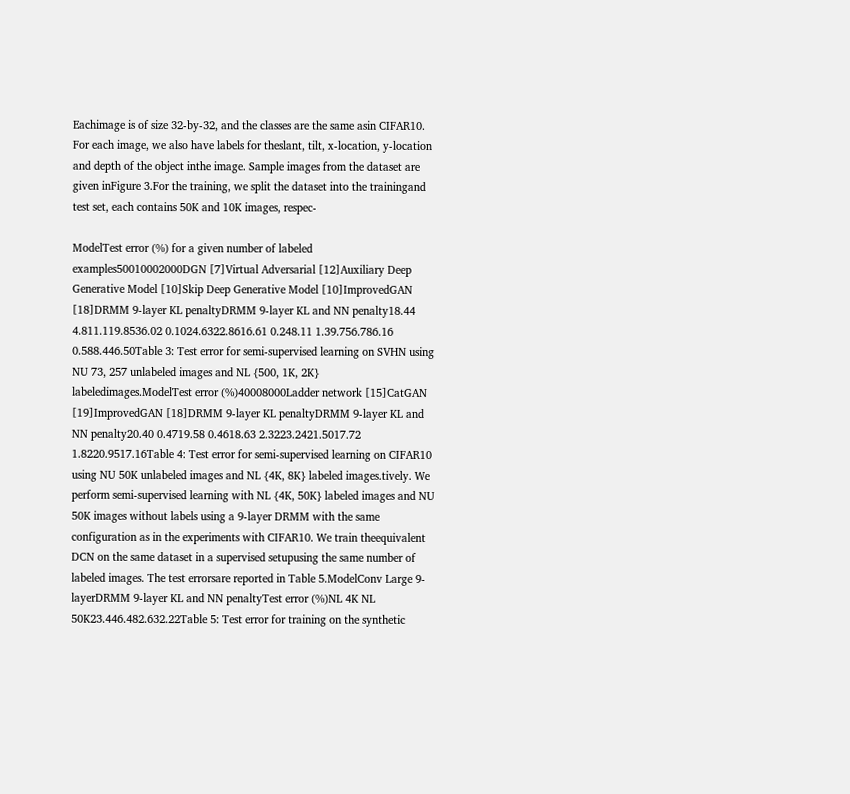Eachimage is of size 32-by-32, and the classes are the same asin CIFAR10. For each image, we also have labels for theslant, tilt, x-location, y-location and depth of the object inthe image. Sample images from the dataset are given inFigure 3.For the training, we split the dataset into the trainingand test set, each contains 50K and 10K images, respec-

ModelTest error (%) for a given number of labeled examples50010002000DGN [7]Virtual Adversarial [12]Auxiliary Deep Generative Model [10]Skip Deep Generative Model [10]ImprovedGAN [18]DRMM 9-layer KL penaltyDRMM 9-layer KL and NN penalty18.44 4.811.119.8536.02 0.1024.6322.8616.61 0.248.11 1.39.756.786.16 0.588.446.50Table 3: Test error for semi-supervised learning on SVHN using NU 73, 257 unlabeled images and NL {500, 1K, 2K} labeledimages.ModelTest error (%)40008000Ladder network [15]CatGAN [19]ImprovedGAN [18]DRMM 9-layer KL penaltyDRMM 9-layer KL and NN penalty20.40 0.4719.58 0.4618.63 2.3223.2421.5017.72 1.8220.9517.16Table 4: Test error for semi-supervised learning on CIFAR10 using NU 50K unlabeled images and NL {4K, 8K} labeled images.tively. We perform semi-supervised learning with NL {4K, 50K} labeled images and NU 50K images without labels using a 9-layer DRMM with the same configuration as in the experiments with CIFAR10. We train theequivalent DCN on the same dataset in a supervised setupusing the same number of labeled images. The test errorsare reported in Table 5.ModelConv Large 9-layerDRMM 9-layer KL and NN penaltyTest error (%)NL 4K NL 50K23.446.482.632.22Table 5: Test error for training on the synthetic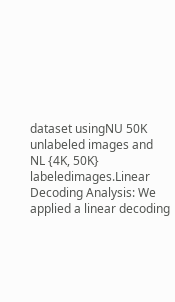dataset usingNU 50K unlabeled images and NL {4K, 50K} labeledimages.Linear Decoding Analysis: We applied a linear decoding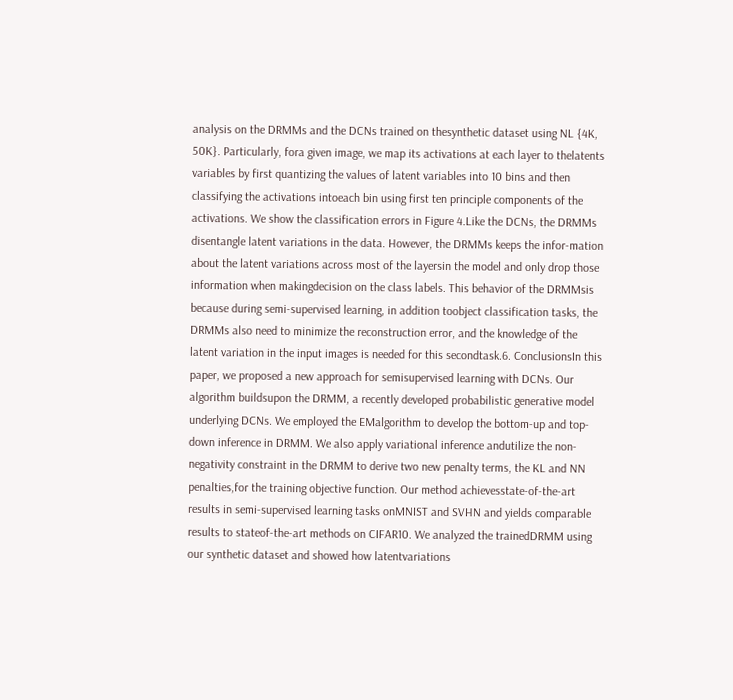analysis on the DRMMs and the DCNs trained on thesynthetic dataset using NL {4K, 50K}. Particularly, fora given image, we map its activations at each layer to thelatents variables by first quantizing the values of latent variables into 10 bins and then classifying the activations intoeach bin using first ten principle components of the activations. We show the classification errors in Figure 4.Like the DCNs, the DRMMs disentangle latent variations in the data. However, the DRMMs keeps the infor-mation about the latent variations across most of the layersin the model and only drop those information when makingdecision on the class labels. This behavior of the DRMMsis because during semi-supervised learning, in addition toobject classification tasks, the DRMMs also need to minimize the reconstruction error, and the knowledge of the latent variation in the input images is needed for this secondtask.6. ConclusionsIn this paper, we proposed a new approach for semisupervised learning with DCNs. Our algorithm buildsupon the DRMM, a recently developed probabilistic generative model underlying DCNs. We employed the EMalgorithm to develop the bottom-up and top-down inference in DRMM. We also apply variational inference andutilize the non-negativity constraint in the DRMM to derive two new penalty terms, the KL and NN penalties,for the training objective function. Our method achievesstate-of-the-art results in semi-supervised learning tasks onMNIST and SVHN and yields comparable results to stateof-the-art methods on CIFAR10. We analyzed the trainedDRMM using our synthetic dataset and showed how latentvariations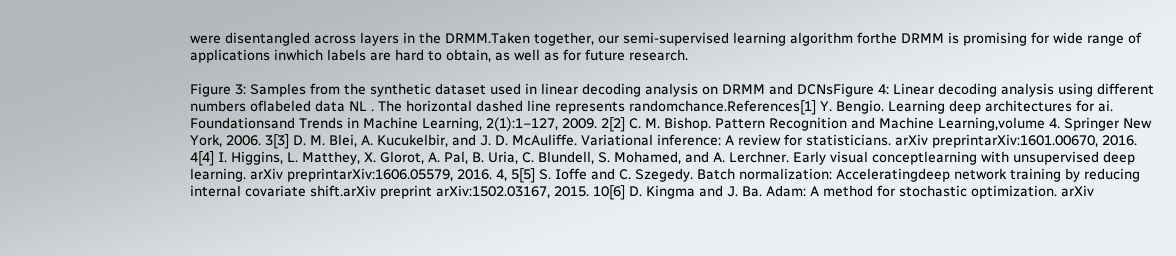were disentangled across layers in the DRMM.Taken together, our semi-supervised learning algorithm forthe DRMM is promising for wide range of applications inwhich labels are hard to obtain, as well as for future research.

Figure 3: Samples from the synthetic dataset used in linear decoding analysis on DRMM and DCNsFigure 4: Linear decoding analysis using different numbers oflabeled data NL . The horizontal dashed line represents randomchance.References[1] Y. Bengio. Learning deep architectures for ai. Foundationsand Trends in Machine Learning, 2(1):1–127, 2009. 2[2] C. M. Bishop. Pattern Recognition and Machine Learning,volume 4. Springer New York, 2006. 3[3] D. M. Blei, A. Kucukelbir, and J. D. McAuliffe. Variational inference: A review for statisticians. arXiv preprintarXiv:1601.00670, 2016. 4[4] I. Higgins, L. Matthey, X. Glorot, A. Pal, B. Uria, C. Blundell, S. Mohamed, and A. Lerchner. Early visual conceptlearning with unsupervised deep learning. arXiv preprintarXiv:1606.05579, 2016. 4, 5[5] S. Ioffe and C. Szegedy. Batch normalization: Acceleratingdeep network training by reducing internal covariate shift.arXiv preprint arXiv:1502.03167, 2015. 10[6] D. Kingma and J. Ba. Adam: A method for stochastic optimization. arXiv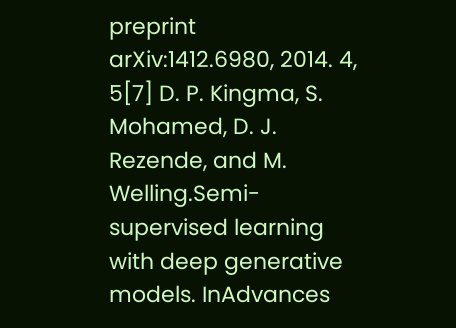preprint arXiv:1412.6980, 2014. 4, 5[7] D. P. Kingma, S. Mohamed, D. J. Rezende, and M. Welling.Semi-supervised learning with deep generative models. InAdvances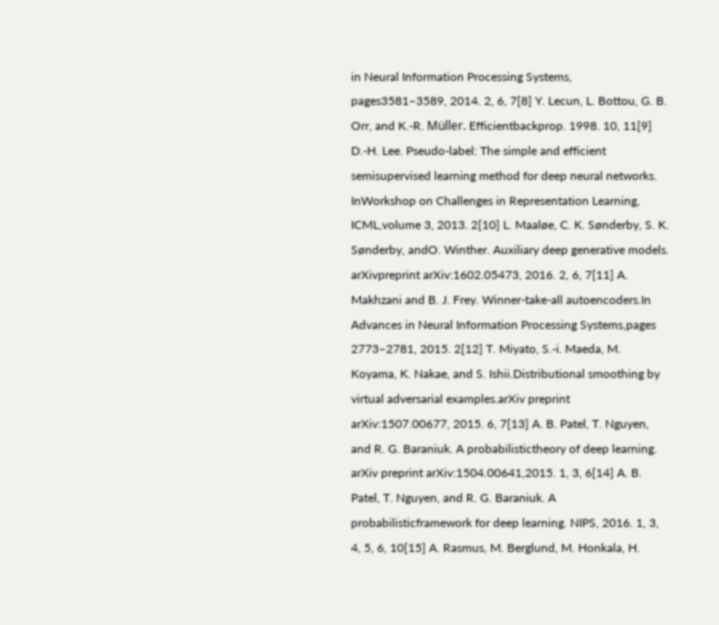in Neural Information Processing Systems, pages3581–3589, 2014. 2, 6, 7[8] Y. Lecun, L. Bottou, G. B. Orr, and K.-R. Müller. Efficientbackprop. 1998. 10, 11[9] D.-H. Lee. Pseudo-label: The simple and efficient semisupervised learning method for deep neural networks. InWorkshop on Challenges in Representation Learning, ICML,volume 3, 2013. 2[10] L. Maaløe, C. K. Sønderby, S. K. Sønderby, andO. Winther. Auxiliary deep generative models. arXivpreprint arXiv:1602.05473, 2016. 2, 6, 7[11] A. Makhzani and B. J. Frey. Winner-take-all autoencoders.In Advances in Neural Information Processing Systems,pages 2773–2781, 2015. 2[12] T. Miyato, S.-i. Maeda, M. Koyama, K. Nakae, and S. Ishii.Distributional smoothing by virtual adversarial examples.arXiv preprint arXiv:1507.00677, 2015. 6, 7[13] A. B. Patel, T. Nguyen, and R. G. Baraniuk. A probabilistictheory of deep learning. arXiv preprint arXiv:1504.00641,2015. 1, 3, 6[14] A. B. Patel, T. Nguyen, and R. G. Baraniuk. A probabilisticframework for deep learning. NIPS, 2016. 1, 3, 4, 5, 6, 10[15] A. Rasmus, M. Berglund, M. Honkala, H.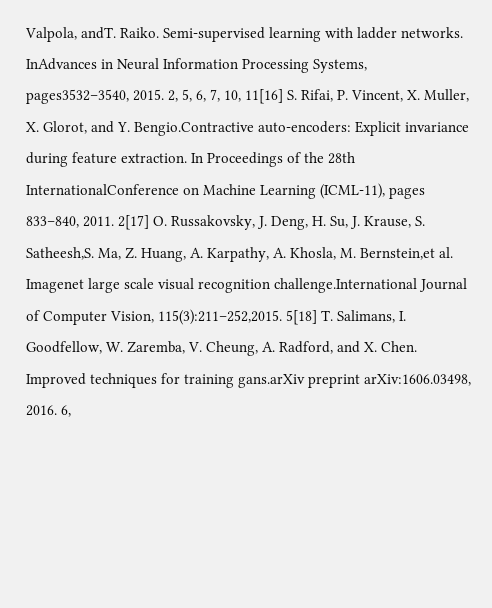Valpola, andT. Raiko. Semi-supervised learning with ladder networks. InAdvances in Neural Information Processing Systems, pages3532–3540, 2015. 2, 5, 6, 7, 10, 11[16] S. Rifai, P. Vincent, X. Muller, X. Glorot, and Y. Bengio.Contractive auto-encoders: Explicit invariance during feature extraction. In Proceedings of the 28th InternationalConference on Machine Learning (ICML-11), pages 833–840, 2011. 2[17] O. Russakovsky, J. Deng, H. Su, J. Krause, S. Satheesh,S. Ma, Z. Huang, A. Karpathy, A. Khosla, M. Bernstein,et al. Imagenet large scale visual recognition challenge.International Journal of Computer Vision, 115(3):211–252,2015. 5[18] T. Salimans, I. Goodfellow, W. Zaremba, V. Cheung, A. Radford, and X. Chen. Improved techniques for training gans.arXiv preprint arXiv:1606.03498, 2016. 6,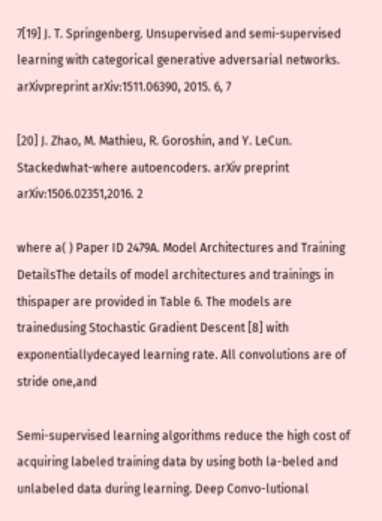7[19] J. T. Springenberg. Unsupervised and semi-supervised learning with categorical generative adversarial networks. arXivpreprint arXiv:1511.06390, 2015. 6, 7

[20] J. Zhao, M. Mathieu, R. Goroshin, and Y. LeCun. Stackedwhat-where autoencoders. arXiv preprint arXiv:1506.02351,2016. 2

where a( ) Paper ID 2479A. Model Architectures and Training DetailsThe details of model architectures and trainings in thispaper are provided in Table 6. The models are trainedusing Stochastic Gradient Descent [8] with exponentiallydecayed learning rate. All convolutions are of stride one,and

Semi-supervised learning algorithms reduce the high cost of acquiring labeled training data by using both la-beled and unlabeled data during learning. Deep Convo-lutional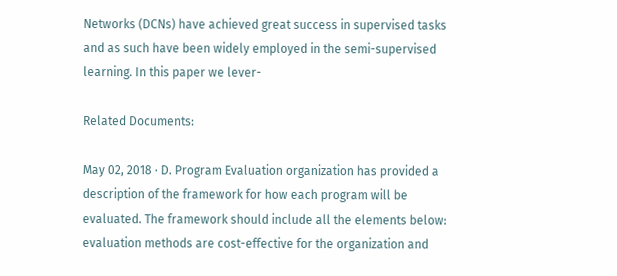Networks (DCNs) have achieved great success in supervised tasks and as such have been widely employed in the semi-supervised learning. In this paper we lever-

Related Documents:

May 02, 2018 · D. Program Evaluation organization has provided a description of the framework for how each program will be evaluated. The framework should include all the elements below: evaluation methods are cost-effective for the organization and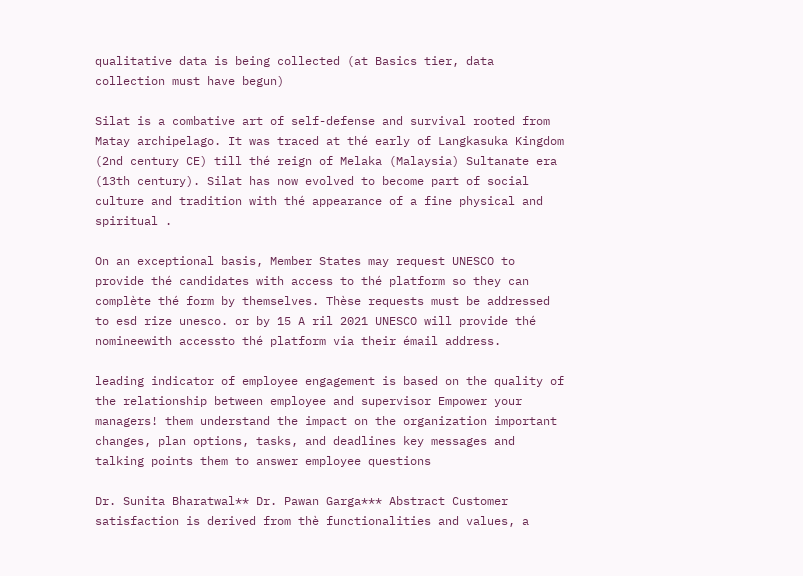qualitative data is being collected (at Basics tier, data collection must have begun)

Silat is a combative art of self-defense and survival rooted from Matay archipelago. It was traced at thé early of Langkasuka Kingdom (2nd century CE) till thé reign of Melaka (Malaysia) Sultanate era (13th century). Silat has now evolved to become part of social culture and tradition with thé appearance of a fine physical and spiritual .

On an exceptional basis, Member States may request UNESCO to provide thé candidates with access to thé platform so they can complète thé form by themselves. Thèse requests must be addressed to esd rize unesco. or by 15 A ril 2021 UNESCO will provide thé nomineewith accessto thé platform via their émail address.

leading indicator of employee engagement is based on the quality of the relationship between employee and supervisor Empower your managers! them understand the impact on the organization important changes, plan options, tasks, and deadlines key messages and talking points them to answer employee questions

Dr. Sunita Bharatwal** Dr. Pawan Garga*** Abstract Customer satisfaction is derived from thè functionalities and values, a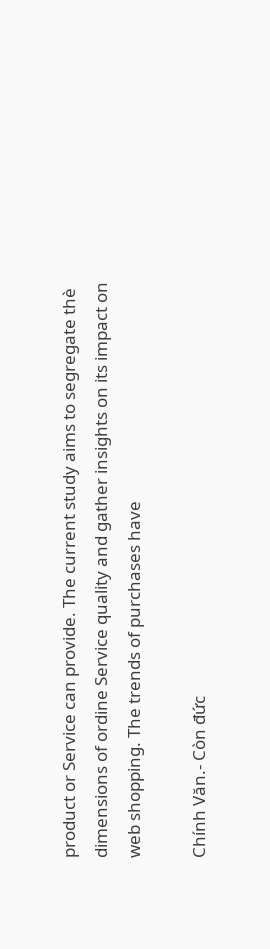product or Service can provide. The current study aims to segregate thè dimensions of ordine Service quality and gather insights on its impact on web shopping. The trends of purchases have

Chính Văn.- Còn đức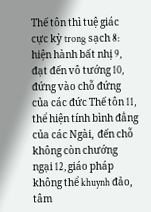Thế tôn thì tuệ giác cực kỳ trong sạch 8: hiện hành bất nhị 9, đạt đến vô tướng 10, đứng vào chỗ đứng của các đức Thế tôn 11, thể hiện tính bình đẳng của các Ngài, đến chỗ không còn chướng ngại 12, giáo pháp không thể khuynh đảo, tâm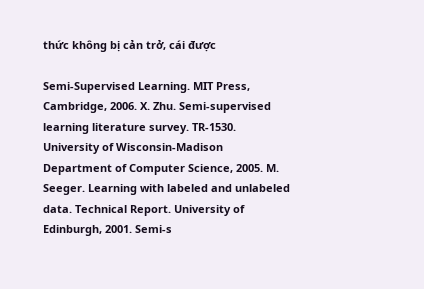thức không bị cản trở, cái được

Semi-Supervised Learning. MIT Press, Cambridge, 2006. X. Zhu. Semi-supervised learning literature survey. TR-1530. University of Wisconsin-Madison Department of Computer Science, 2005. M. Seeger. Learning with labeled and unlabeled data. Technical Report. University of Edinburgh, 2001. Semi-s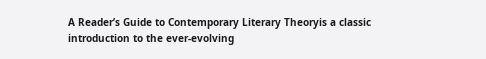A Reader’s Guide to Contemporary Literary Theoryis a classic introduction to the ever-evolving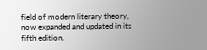field of modern literary theory, now expanded and updated in its fifth edition.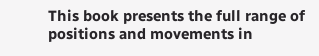This book presents the full range of positions and movements in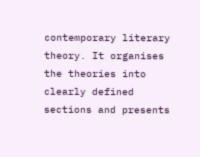contemporary literary theory. It organises the theories into clearly defined sections and presents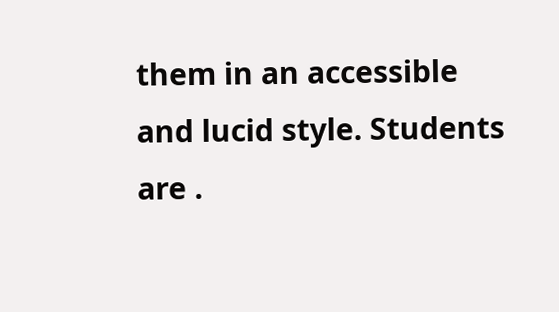them in an accessible and lucid style. Students are .